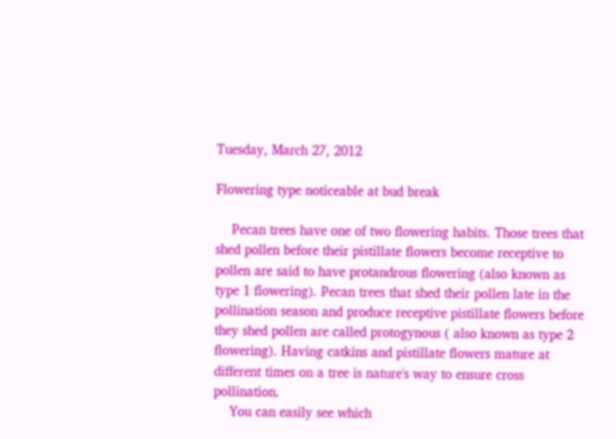Tuesday, March 27, 2012

Flowering type noticeable at bud break

    Pecan trees have one of two flowering habits. Those trees that shed pollen before their pistillate flowers become receptive to pollen are said to have protandrous flowering (also known as type 1 flowering). Pecan trees that shed their pollen late in the pollination season and produce receptive pistillate flowers before they shed pollen are called protogynous ( also known as type 2 flowering). Having catkins and pistillate flowers mature at different times on a tree is nature's way to ensure cross pollination.
    You can easily see which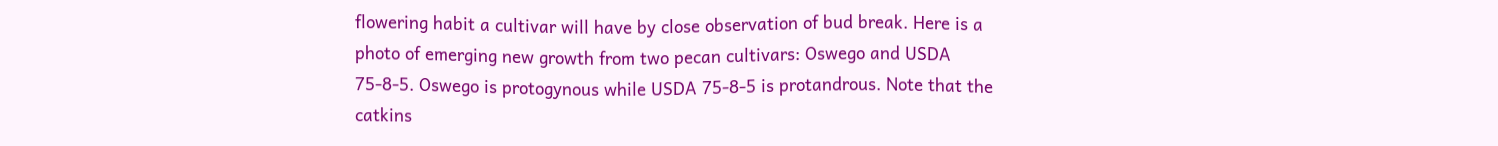flowering habit a cultivar will have by close observation of bud break. Here is a photo of emerging new growth from two pecan cultivars: Oswego and USDA 75-8-5. Oswego is protogynous while USDA 75-8-5 is protandrous. Note that the catkins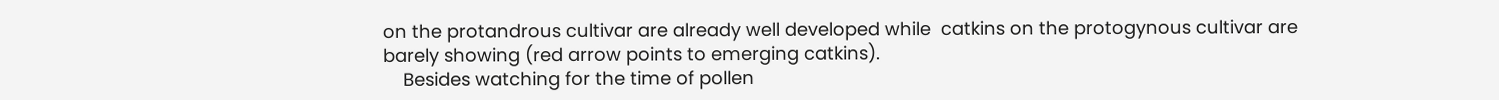on the protandrous cultivar are already well developed while  catkins on the protogynous cultivar are barely showing (red arrow points to emerging catkins).
    Besides watching for the time of pollen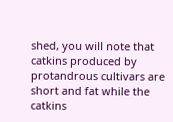shed, you will note that catkins produced by protandrous cultivars are short and fat while the catkins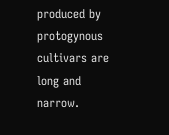produced by protogynous cultivars are long and narrow.